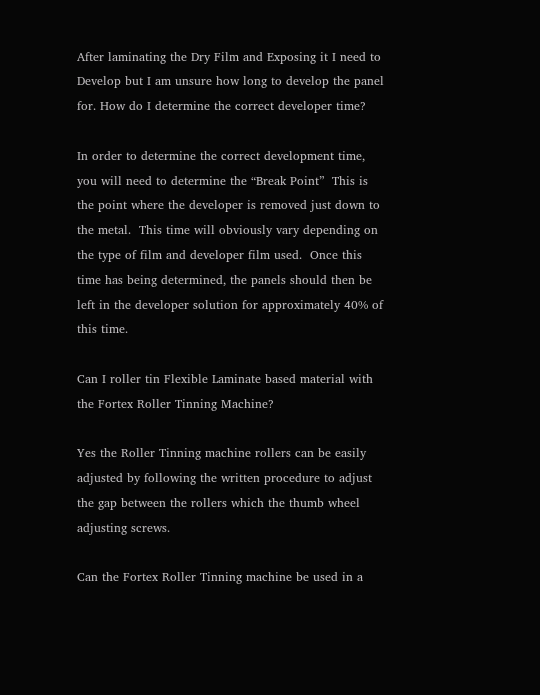After laminating the Dry Film and Exposing it I need to Develop but I am unsure how long to develop the panel for. How do I determine the correct developer time?

In order to determine the correct development time, you will need to determine the “Break Point”  This is the point where the developer is removed just down to the metal.  This time will obviously vary depending on the type of film and developer film used.  Once this time has being determined, the panels should then be left in the developer solution for approximately 40% of this time.

Can I roller tin Flexible Laminate based material with the Fortex Roller Tinning Machine?

Yes the Roller Tinning machine rollers can be easily adjusted by following the written procedure to adjust the gap between the rollers which the thumb wheel adjusting screws.

Can the Fortex Roller Tinning machine be used in a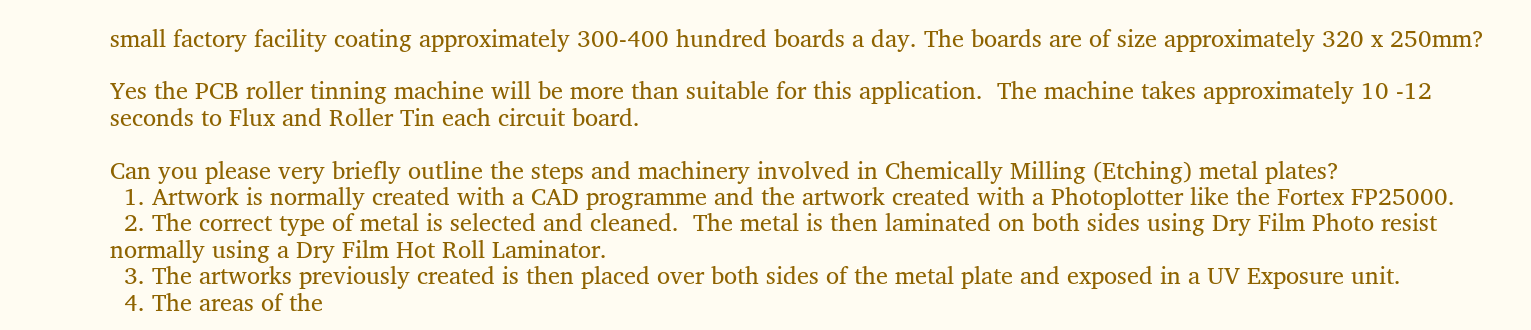small factory facility coating approximately 300-400 hundred boards a day. The boards are of size approximately 320 x 250mm?

Yes the PCB roller tinning machine will be more than suitable for this application.  The machine takes approximately 10 -12 seconds to Flux and Roller Tin each circuit board.

Can you please very briefly outline the steps and machinery involved in Chemically Milling (Etching) metal plates?
  1. Artwork is normally created with a CAD programme and the artwork created with a Photoplotter like the Fortex FP25000.
  2. The correct type of metal is selected and cleaned.  The metal is then laminated on both sides using Dry Film Photo resist normally using a Dry Film Hot Roll Laminator.
  3. The artworks previously created is then placed over both sides of the metal plate and exposed in a UV Exposure unit.
  4. The areas of the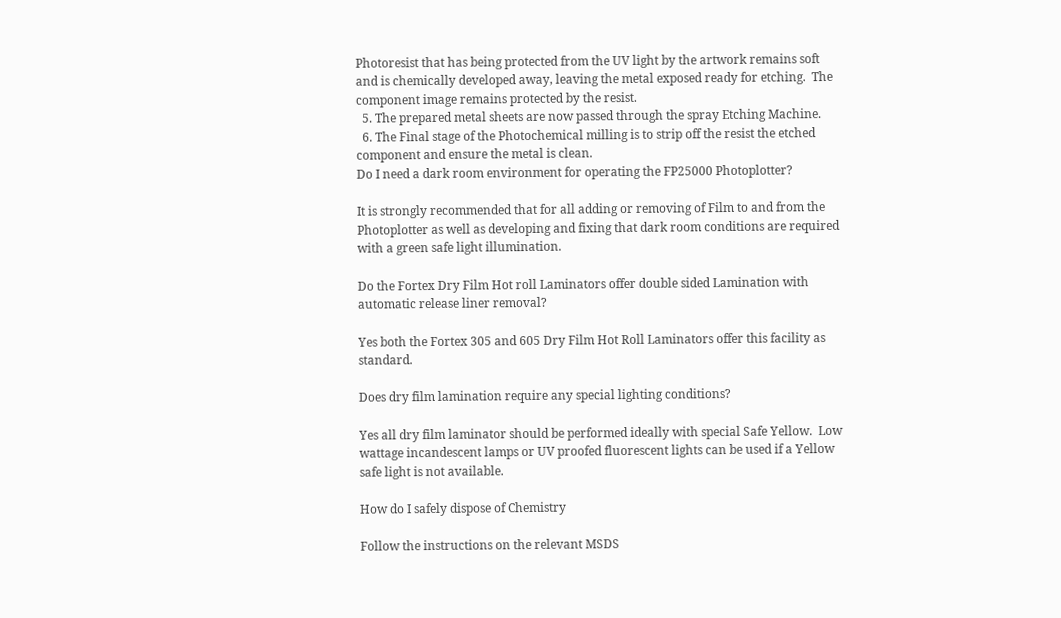Photoresist that has being protected from the UV light by the artwork remains soft and is chemically developed away, leaving the metal exposed ready for etching.  The component image remains protected by the resist.
  5. The prepared metal sheets are now passed through the spray Etching Machine.
  6. The Final stage of the Photochemical milling is to strip off the resist the etched component and ensure the metal is clean.
Do I need a dark room environment for operating the FP25000 Photoplotter?

It is strongly recommended that for all adding or removing of Film to and from the Photoplotter as well as developing and fixing that dark room conditions are required with a green safe light illumination.

Do the Fortex Dry Film Hot roll Laminators offer double sided Lamination with automatic release liner removal?

Yes both the Fortex 305 and 605 Dry Film Hot Roll Laminators offer this facility as standard.

Does dry film lamination require any special lighting conditions?

Yes all dry film laminator should be performed ideally with special Safe Yellow.  Low wattage incandescent lamps or UV proofed fluorescent lights can be used if a Yellow safe light is not available.

How do I safely dispose of Chemistry

Follow the instructions on the relevant MSDS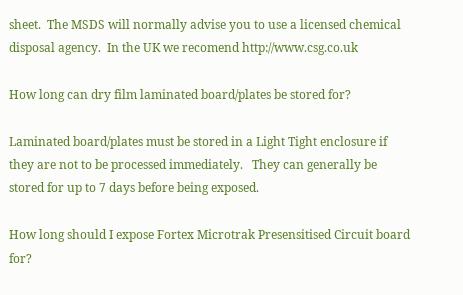sheet.  The MSDS will normally advise you to use a licensed chemical disposal agency.  In the UK we recomend http://www.csg.co.uk

How long can dry film laminated board/plates be stored for?

Laminated board/plates must be stored in a Light Tight enclosure if they are not to be processed immediately.   They can generally be stored for up to 7 days before being exposed.

How long should I expose Fortex Microtrak Presensitised Circuit board for?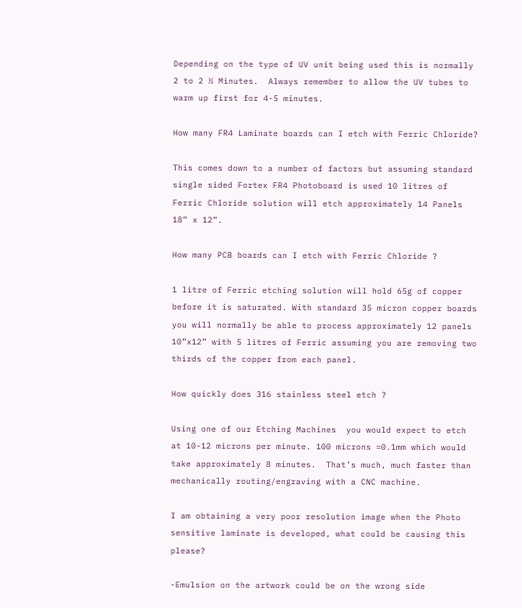Depending on the type of UV unit being used this is normally 2 to 2 ½ Minutes.  Always remember to allow the UV tubes to warm up first for 4-5 minutes.

How many FR4 Laminate boards can I etch with Ferric Chloride?

This comes down to a number of factors but assuming standard single sided Fortex FR4 Photoboard is used 10 litres of Ferric Chloride solution will etch approximately 14 Panels 18” x 12”.

How many PCB boards can I etch with Ferric Chloride ?

1 litre of Ferric etching solution will hold 65g of copper before it is saturated. With standard 35 micron copper boards you will normally be able to process approximately 12 panels 10”x12” with 5 litres of Ferric assuming you are removing two thirds of the copper from each panel.

How quickly does 316 stainless steel etch ?

Using one of our Etching Machines  you would expect to etch at 10-12 microns per minute. 100 microns =0.1mm which would take approximately 8 minutes.  That’s much, much faster than mechanically routing/engraving with a CNC machine.

I am obtaining a very poor resolution image when the Photo sensitive laminate is developed, what could be causing this please?

-Emulsion on the artwork could be on the wrong side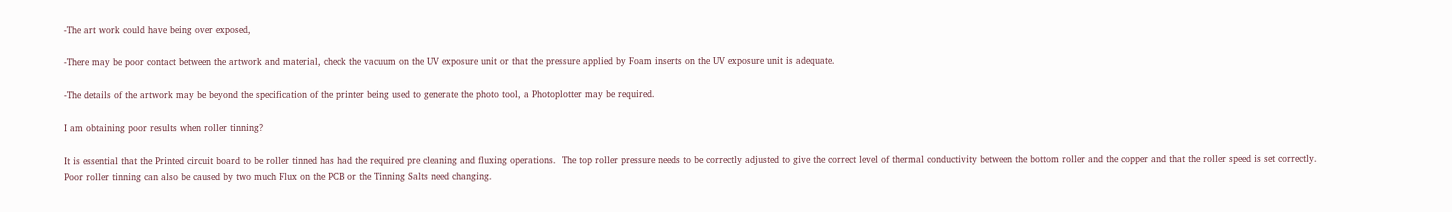-The art work could have being over exposed,

-There may be poor contact between the artwork and material, check the vacuum on the UV exposure unit or that the pressure applied by Foam inserts on the UV exposure unit is adequate.

-The details of the artwork may be beyond the specification of the printer being used to generate the photo tool, a Photoplotter may be required.

I am obtaining poor results when roller tinning?

It is essential that the Printed circuit board to be roller tinned has had the required pre cleaning and fluxing operations.  The top roller pressure needs to be correctly adjusted to give the correct level of thermal conductivity between the bottom roller and the copper and that the roller speed is set correctly.  Poor roller tinning can also be caused by two much Flux on the PCB or the Tinning Salts need changing.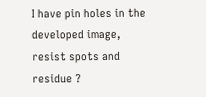I have pin holes in the developed image, resist spots and residue ?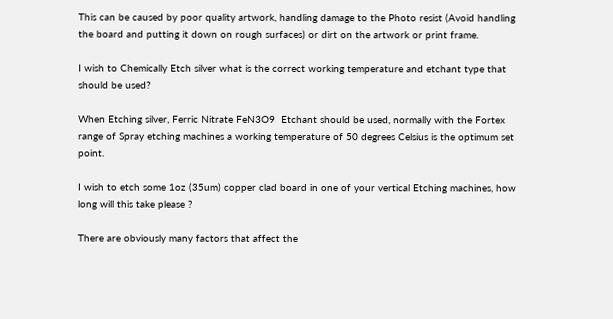This can be caused by poor quality artwork, handling damage to the Photo resist (Avoid handling the board and putting it down on rough surfaces) or dirt on the artwork or print frame.

I wish to Chemically Etch silver what is the correct working temperature and etchant type that should be used?

When Etching silver, Ferric Nitrate FeN3O9  Etchant should be used, normally with the Fortex range of Spray etching machines a working temperature of 50 degrees Celsius is the optimum set point.

I wish to etch some 1oz (35um) copper clad board in one of your vertical Etching machines, how long will this take please ?

There are obviously many factors that affect the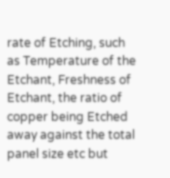rate of Etching, such as Temperature of the Etchant, Freshness of Etchant, the ratio of copper being Etched away against the total panel size etc but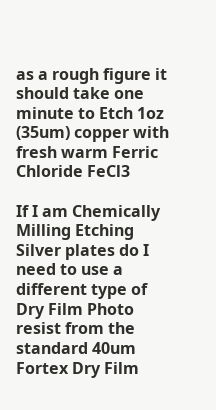as a rough figure it should take one minute to Etch 1oz (35um) copper with fresh warm Ferric Chloride FeCl3

If I am Chemically Milling Etching Silver plates do I need to use a different type of Dry Film Photo resist from the standard 40um Fortex Dry Film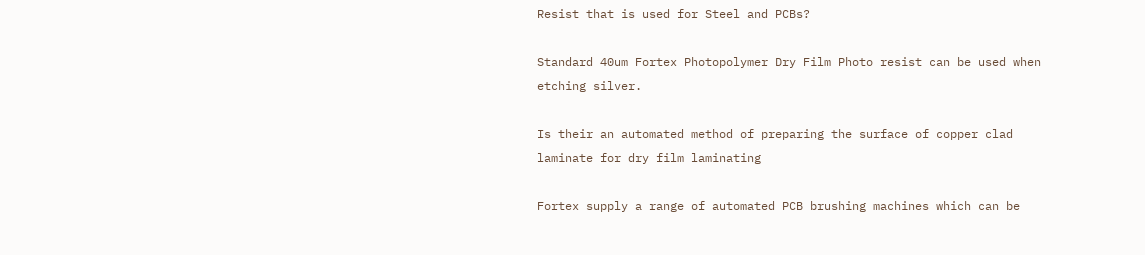Resist that is used for Steel and PCBs?

Standard 40um Fortex Photopolymer Dry Film Photo resist can be used when etching silver.

Is their an automated method of preparing the surface of copper clad laminate for dry film laminating

Fortex supply a range of automated PCB brushing machines which can be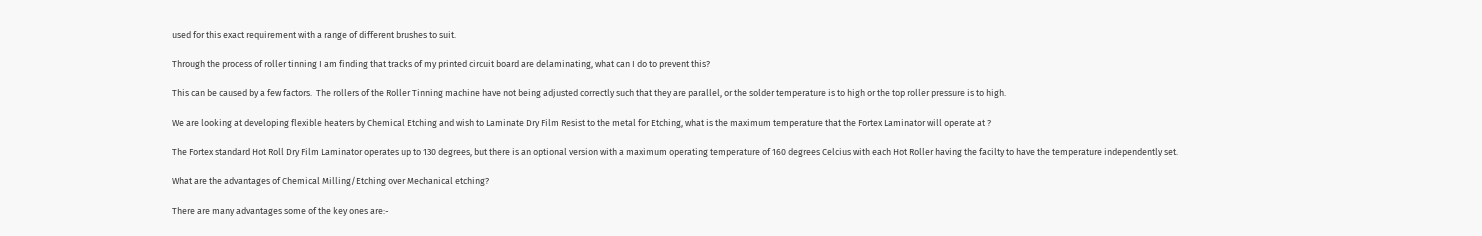used for this exact requirement with a range of different brushes to suit.

Through the process of roller tinning I am finding that tracks of my printed circuit board are delaminating, what can I do to prevent this?

This can be caused by a few factors.  The rollers of the Roller Tinning machine have not being adjusted correctly such that they are parallel, or the solder temperature is to high or the top roller pressure is to high.

We are looking at developing flexible heaters by Chemical Etching and wish to Laminate Dry Film Resist to the metal for Etching, what is the maximum temperature that the Fortex Laminator will operate at ?

The Fortex standard Hot Roll Dry Film Laminator operates up to 130 degrees, but there is an optional version with a maximum operating temperature of 160 degrees Celcius with each Hot Roller having the facilty to have the temperature independently set.

What are the advantages of Chemical Milling/Etching over Mechanical etching?

There are many advantages some of the key ones are:-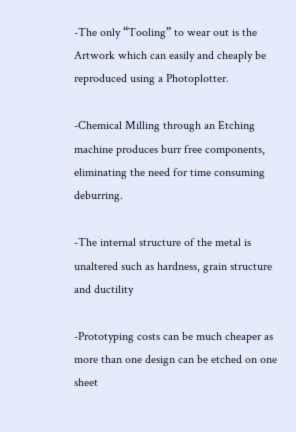-The only “Tooling” to wear out is the Artwork which can easily and cheaply be reproduced using a Photoplotter.

-Chemical Milling through an Etching machine produces burr free components, eliminating the need for time consuming deburring.

-The internal structure of the metal is unaltered such as hardness, grain structure and ductility

-Prototyping costs can be much cheaper as more than one design can be etched on one sheet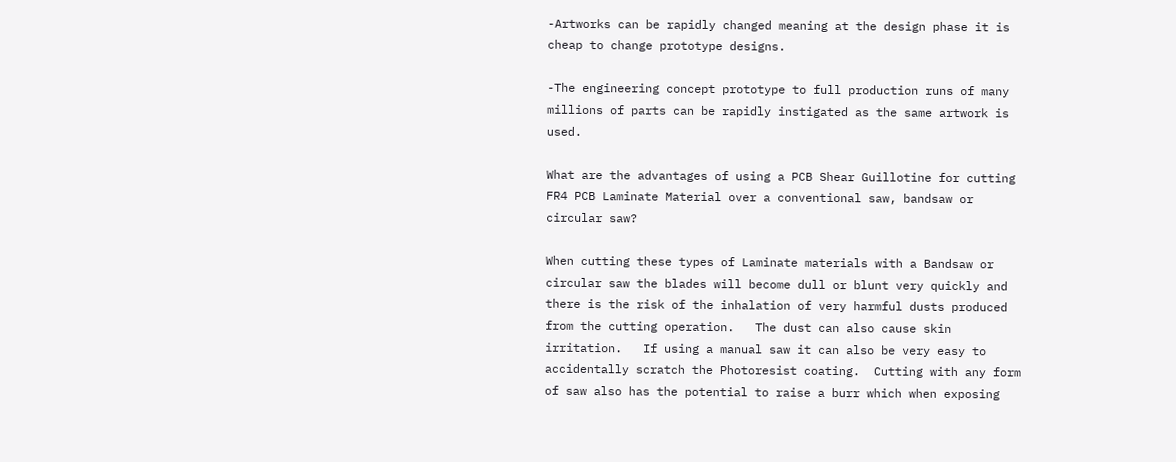-Artworks can be rapidly changed meaning at the design phase it is cheap to change prototype designs.

-The engineering concept prototype to full production runs of many millions of parts can be rapidly instigated as the same artwork is used.

What are the advantages of using a PCB Shear Guillotine for cutting FR4 PCB Laminate Material over a conventional saw, bandsaw or circular saw?

When cutting these types of Laminate materials with a Bandsaw or circular saw the blades will become dull or blunt very quickly and there is the risk of the inhalation of very harmful dusts produced from the cutting operation.   The dust can also cause skin irritation.   If using a manual saw it can also be very easy to accidentally scratch the Photoresist coating.  Cutting with any form of saw also has the potential to raise a burr which when exposing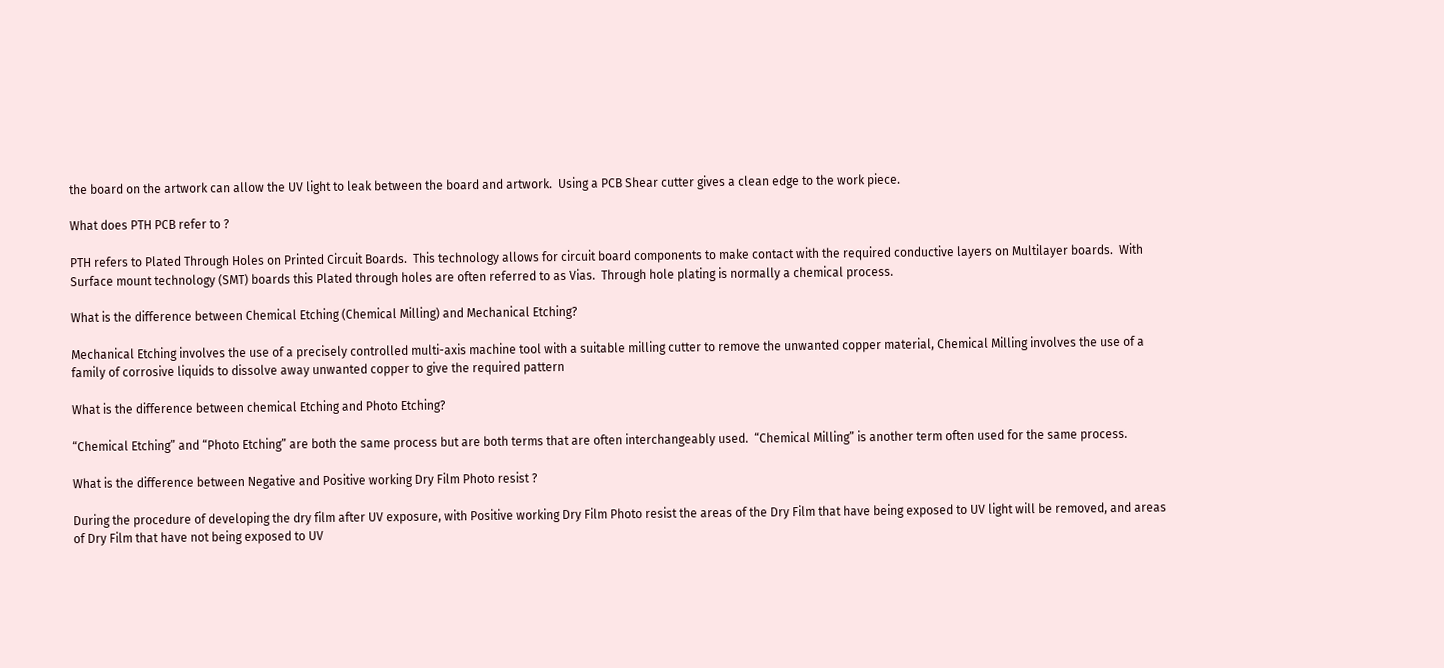the board on the artwork can allow the UV light to leak between the board and artwork.  Using a PCB Shear cutter gives a clean edge to the work piece.

What does PTH PCB refer to ?

PTH refers to Plated Through Holes on Printed Circuit Boards.  This technology allows for circuit board components to make contact with the required conductive layers on Multilayer boards.  With Surface mount technology (SMT) boards this Plated through holes are often referred to as Vias.  Through hole plating is normally a chemical process.

What is the difference between Chemical Etching (Chemical Milling) and Mechanical Etching?

Mechanical Etching involves the use of a precisely controlled multi-axis machine tool with a suitable milling cutter to remove the unwanted copper material, Chemical Milling involves the use of a family of corrosive liquids to dissolve away unwanted copper to give the required pattern

What is the difference between chemical Etching and Photo Etching?

“Chemical Etching” and “Photo Etching” are both the same process but are both terms that are often interchangeably used.  “Chemical Milling” is another term often used for the same process.

What is the difference between Negative and Positive working Dry Film Photo resist ?

During the procedure of developing the dry film after UV exposure, with Positive working Dry Film Photo resist the areas of the Dry Film that have being exposed to UV light will be removed, and areas of Dry Film that have not being exposed to UV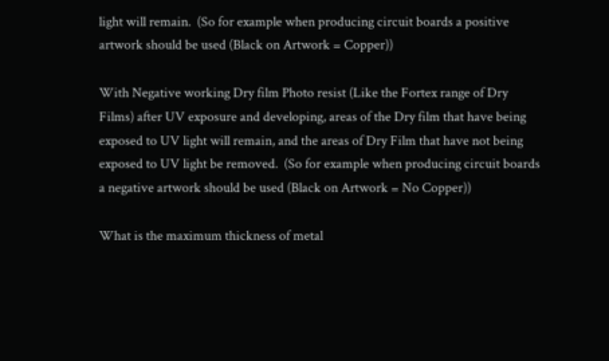light will remain.  (So for example when producing circuit boards a positive artwork should be used (Black on Artwork = Copper))

With Negative working Dry film Photo resist (Like the Fortex range of Dry Films) after UV exposure and developing, areas of the Dry film that have being exposed to UV light will remain, and the areas of Dry Film that have not being exposed to UV light be removed.  (So for example when producing circuit boards a negative artwork should be used (Black on Artwork = No Copper))

What is the maximum thickness of metal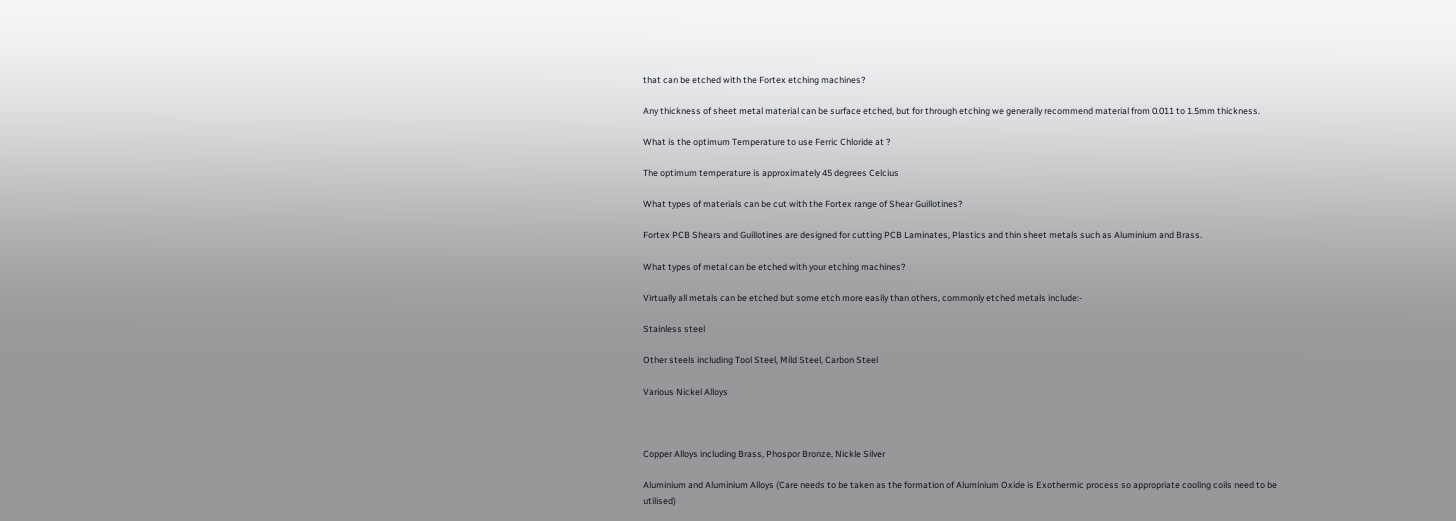that can be etched with the Fortex etching machines?

Any thickness of sheet metal material can be surface etched, but for through etching we generally recommend material from 0.011 to 1.5mm thickness.

What is the optimum Temperature to use Ferric Chloride at ?

The optimum temperature is approximately 45 degrees Celcius

What types of materials can be cut with the Fortex range of Shear Guillotines?

Fortex PCB Shears and Guillotines are designed for cutting PCB Laminates, Plastics and thin sheet metals such as Aluminium and Brass.

What types of metal can be etched with your etching machines?

Virtually all metals can be etched but some etch more easily than others, commonly etched metals include:-

Stainless steel

Other steels including Tool Steel, Mild Steel, Carbon Steel

Various Nickel Alloys



Copper Alloys including Brass, Phospor Bronze, Nickle Silver

Aluminium and Aluminium Alloys (Care needs to be taken as the formation of Aluminium Oxide is Exothermic process so appropriate cooling coils need to be utilised)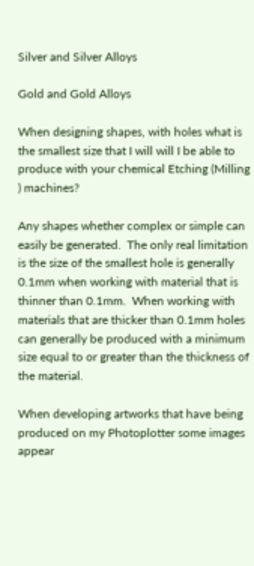Silver and Silver Alloys

Gold and Gold Alloys

When designing shapes, with holes what is the smallest size that I will will I be able to produce with your chemical Etching (Milling ) machines?

Any shapes whether complex or simple can easily be generated.  The only real limitation is the size of the smallest hole is generally 0.1mm when working with material that is thinner than 0.1mm.  When working with materials that are thicker than 0.1mm holes can generally be produced with a minimum size equal to or greater than the thickness of the material.

When developing artworks that have being produced on my Photoplotter some images appear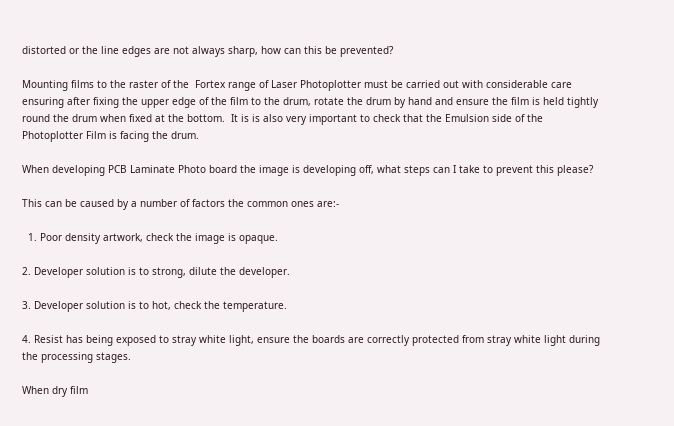distorted or the line edges are not always sharp, how can this be prevented?

Mounting films to the raster of the  Fortex range of Laser Photoplotter must be carried out with considerable care ensuring after fixing the upper edge of the film to the drum, rotate the drum by hand and ensure the film is held tightly round the drum when fixed at the bottom.  It is is also very important to check that the Emulsion side of the Photoplotter Film is facing the drum.

When developing PCB Laminate Photo board the image is developing off, what steps can I take to prevent this please?

This can be caused by a number of factors the common ones are:-

  1. Poor density artwork, check the image is opaque.

2. Developer solution is to strong, dilute the developer.

3. Developer solution is to hot, check the temperature.

4. Resist has being exposed to stray white light, ensure the boards are correctly protected from stray white light during the processing stages.

When dry film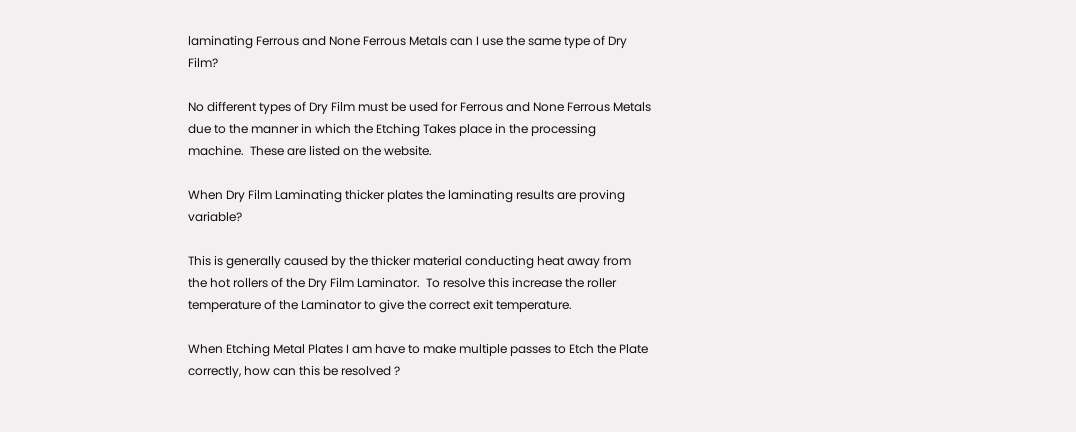laminating Ferrous and None Ferrous Metals can I use the same type of Dry Film?

No different types of Dry Film must be used for Ferrous and None Ferrous Metals due to the manner in which the Etching Takes place in the processing machine.  These are listed on the website.

When Dry Film Laminating thicker plates the laminating results are proving variable?

This is generally caused by the thicker material conducting heat away from the hot rollers of the Dry Film Laminator.  To resolve this increase the roller temperature of the Laminator to give the correct exit temperature.

When Etching Metal Plates I am have to make multiple passes to Etch the Plate correctly, how can this be resolved ?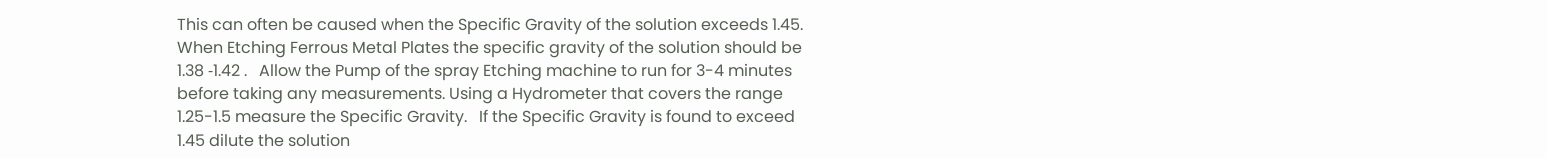This can often be caused when the Specific Gravity of the solution exceeds 1.45. When Etching Ferrous Metal Plates the specific gravity of the solution should be 1.38 ‐1.42 .   Allow the Pump of the spray Etching machine to run for 3-4 minutes before taking any measurements. Using a Hydrometer that covers the range 1.25-1.5 measure the Specific Gravity.   If the Specific Gravity is found to exceed 1.45 dilute the solution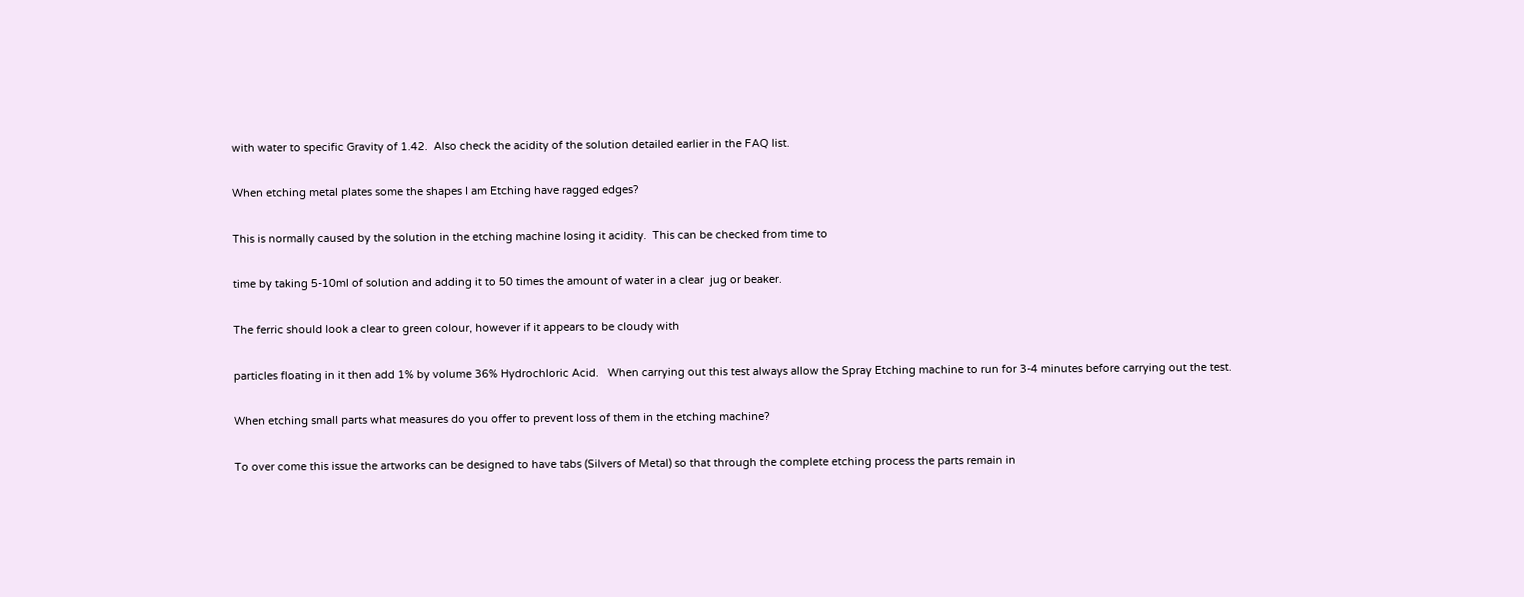with water to specific Gravity of 1.42.  Also check the acidity of the solution detailed earlier in the FAQ list.

When etching metal plates some the shapes I am Etching have ragged edges?

This is normally caused by the solution in the etching machine losing it acidity.  This can be checked from time to

time by taking 5‐10ml of solution and adding it to 50 times the amount of water in a clear  jug or beaker.

The ferric should look a clear to green colour, however if it appears to be cloudy with

particles floating in it then add 1% by volume 36% Hydrochloric Acid.   When carrying out this test always allow the Spray Etching machine to run for 3-4 minutes before carrying out the test.

When etching small parts what measures do you offer to prevent loss of them in the etching machine?

To over come this issue the artworks can be designed to have tabs (Silvers of Metal) so that through the complete etching process the parts remain in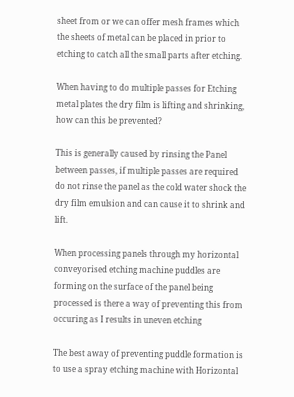sheet from or we can offer mesh frames which the sheets of metal can be placed in prior to etching to catch all the small parts after etching.

When having to do multiple passes for Etching metal plates the dry film is lifting and shrinking, how can this be prevented?

This is generally caused by rinsing the Panel between passes, if multiple passes are required do not rinse the panel as the cold water shock the dry film emulsion and can cause it to shrink and lift.

When processing panels through my horizontal conveyorised etching machine puddles are forming on the surface of the panel being processed is there a way of preventing this from occuring as I results in uneven etching

The best away of preventing puddle formation is to use a spray etching machine with Horizontal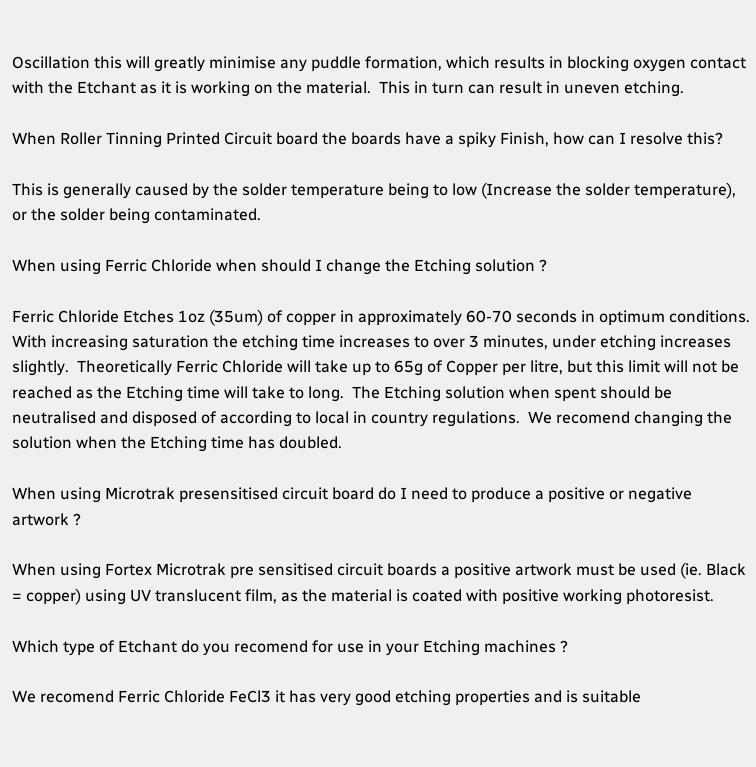Oscillation this will greatly minimise any puddle formation, which results in blocking oxygen contact with the Etchant as it is working on the material.  This in turn can result in uneven etching.

When Roller Tinning Printed Circuit board the boards have a spiky Finish, how can I resolve this?

This is generally caused by the solder temperature being to low (Increase the solder temperature), or the solder being contaminated.

When using Ferric Chloride when should I change the Etching solution ?

Ferric Chloride Etches 1oz (35um) of copper in approximately 60-70 seconds in optimum conditions.  With increasing saturation the etching time increases to over 3 minutes, under etching increases slightly.  Theoretically Ferric Chloride will take up to 65g of Copper per litre, but this limit will not be reached as the Etching time will take to long.  The Etching solution when spent should be neutralised and disposed of according to local in country regulations.  We recomend changing the solution when the Etching time has doubled.

When using Microtrak presensitised circuit board do I need to produce a positive or negative artwork ?

When using Fortex Microtrak pre sensitised circuit boards a positive artwork must be used (ie. Black = copper) using UV translucent film, as the material is coated with positive working photoresist.

Which type of Etchant do you recomend for use in your Etching machines ?

We recomend Ferric Chloride FeCl3 it has very good etching properties and is suitable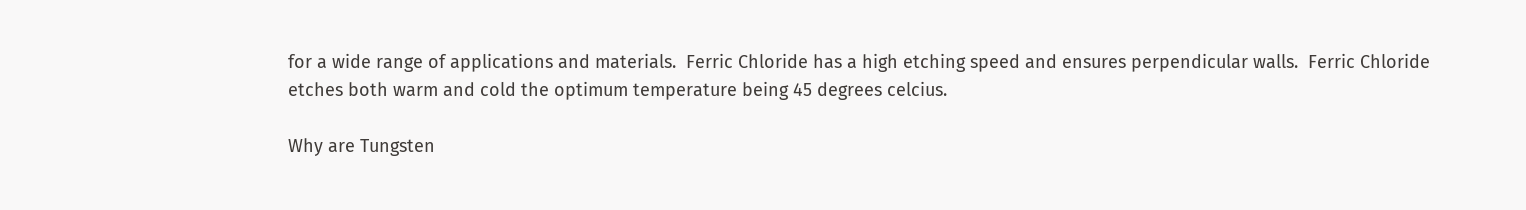for a wide range of applications and materials.  Ferric Chloride has a high etching speed and ensures perpendicular walls.  Ferric Chloride etches both warm and cold the optimum temperature being 45 degrees celcius.

Why are Tungsten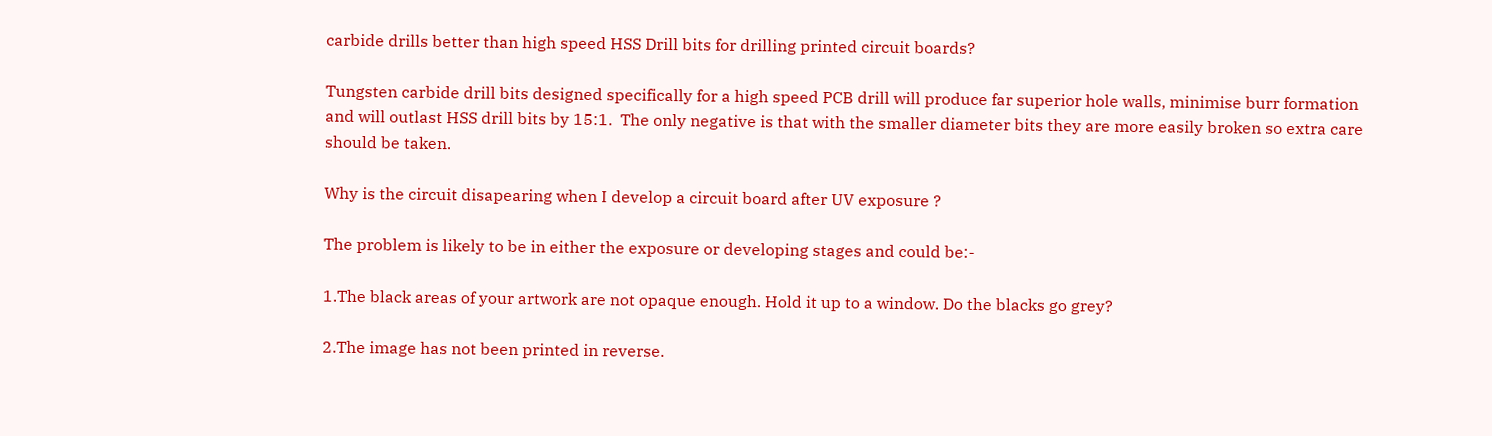carbide drills better than high speed HSS Drill bits for drilling printed circuit boards?

Tungsten carbide drill bits designed specifically for a high speed PCB drill will produce far superior hole walls, minimise burr formation and will outlast HSS drill bits by 15:1.  The only negative is that with the smaller diameter bits they are more easily broken so extra care should be taken.

Why is the circuit disapearing when I develop a circuit board after UV exposure ?

The problem is likely to be in either the exposure or developing stages and could be:-

1.The black areas of your artwork are not opaque enough. Hold it up to a window. Do the blacks go grey?

2.The image has not been printed in reverse.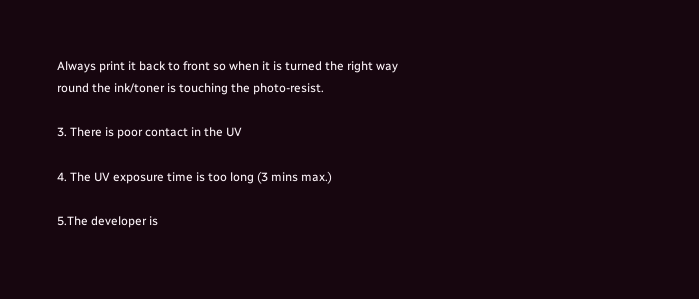Always print it back to front so when it is turned the right way round the ink/toner is touching the photo-resist.

3. There is poor contact in the UV

4. The UV exposure time is too long (3 mins max.)

5.The developer is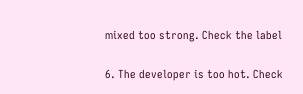mixed too strong. Check the label

6. The developer is too hot. Check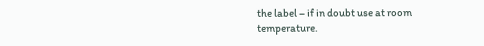the label – if in doubt use at room temperature.